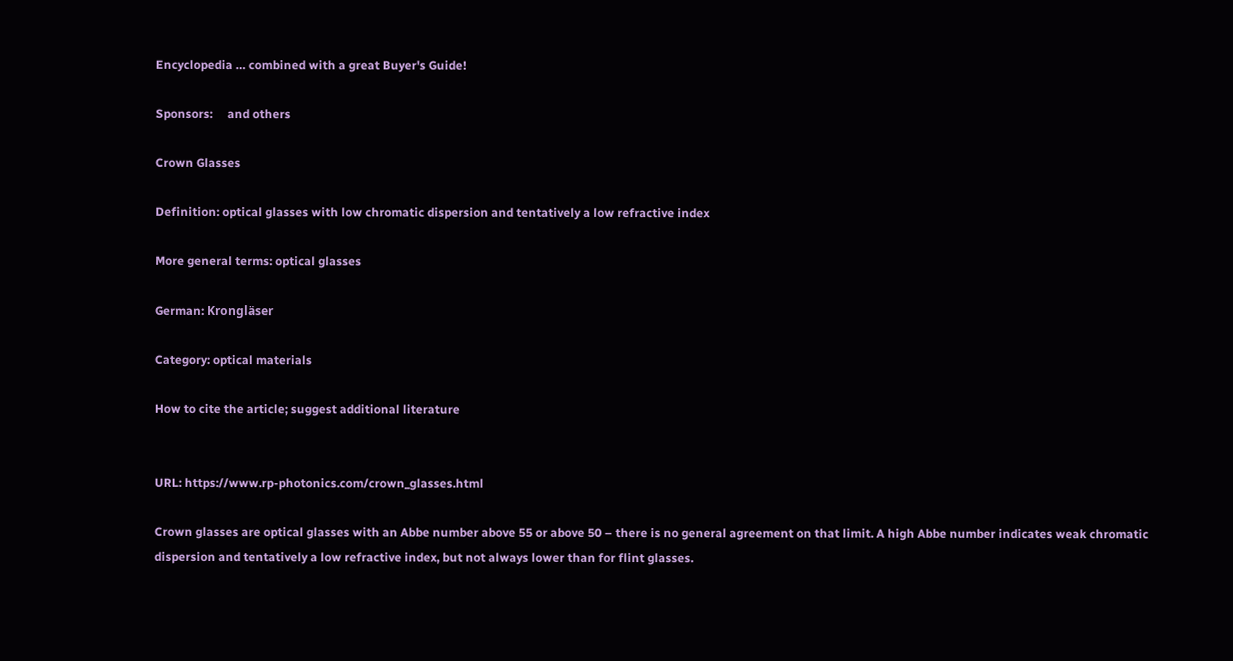Encyclopedia … combined with a great Buyer's Guide!

Sponsors:     and others

Crown Glasses

Definition: optical glasses with low chromatic dispersion and tentatively a low refractive index

More general terms: optical glasses

German: Krongläser

Category: optical materials

How to cite the article; suggest additional literature


URL: https://www.rp-photonics.com/crown_glasses.html

Crown glasses are optical glasses with an Abbe number above 55 or above 50 – there is no general agreement on that limit. A high Abbe number indicates weak chromatic dispersion and tentatively a low refractive index, but not always lower than for flint glasses.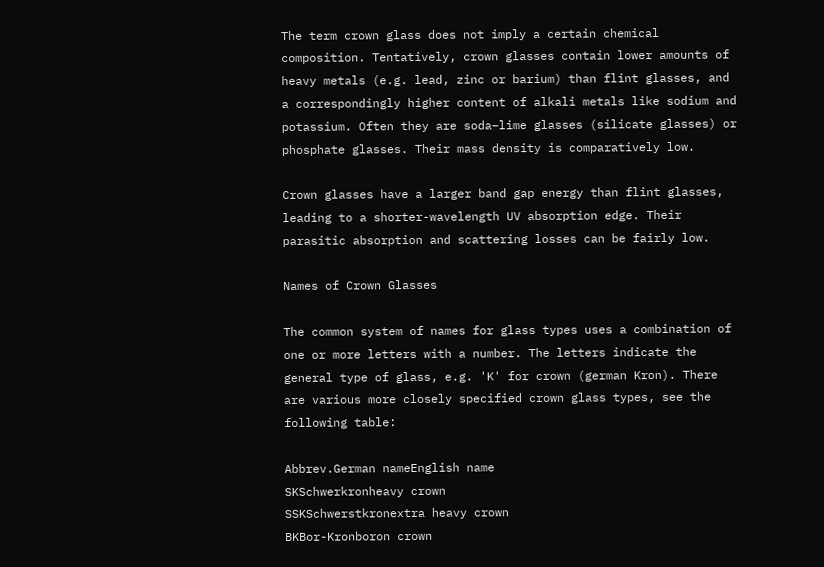The term crown glass does not imply a certain chemical composition. Tentatively, crown glasses contain lower amounts of heavy metals (e.g. lead, zinc or barium) than flint glasses, and a correspondingly higher content of alkali metals like sodium and potassium. Often they are soda–lime glasses (silicate glasses) or phosphate glasses. Their mass density is comparatively low.

Crown glasses have a larger band gap energy than flint glasses, leading to a shorter-wavelength UV absorption edge. Their parasitic absorption and scattering losses can be fairly low.

Names of Crown Glasses

The common system of names for glass types uses a combination of one or more letters with a number. The letters indicate the general type of glass, e.g. 'K' for crown (german Kron). There are various more closely specified crown glass types, see the following table:

Abbrev.German nameEnglish name
SKSchwerkronheavy crown
SSKSchwerstkronextra heavy crown
BKBor-Kronboron crown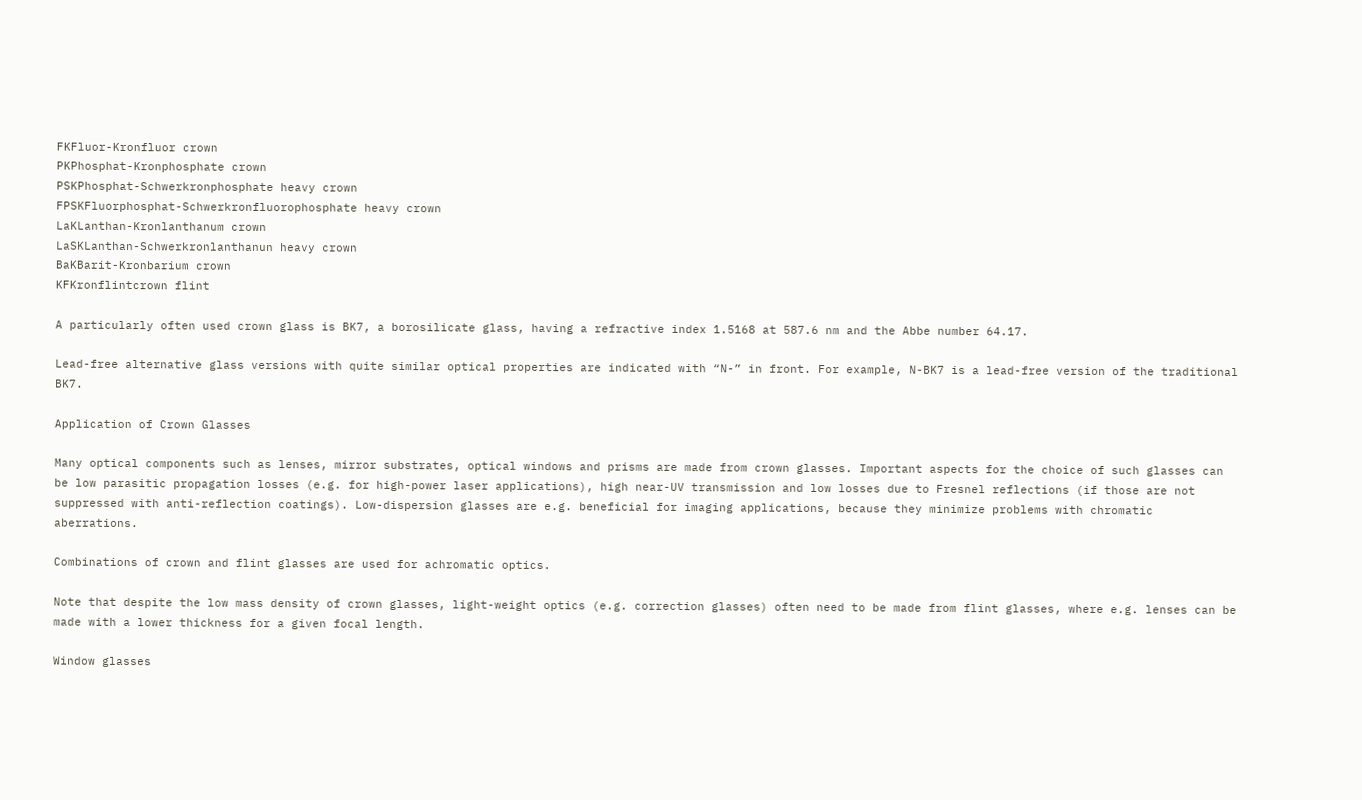FKFluor-Kronfluor crown
PKPhosphat-Kronphosphate crown
PSKPhosphat-Schwerkronphosphate heavy crown
FPSKFluorphosphat-Schwerkronfluorophosphate heavy crown
LaKLanthan-Kronlanthanum crown
LaSKLanthan-Schwerkronlanthanun heavy crown
BaKBarit-Kronbarium crown
KFKronflintcrown flint

A particularly often used crown glass is BK7, a borosilicate glass, having a refractive index 1.5168 at 587.6 nm and the Abbe number 64.17.

Lead-free alternative glass versions with quite similar optical properties are indicated with “N-” in front. For example, N-BK7 is a lead-free version of the traditional BK7.

Application of Crown Glasses

Many optical components such as lenses, mirror substrates, optical windows and prisms are made from crown glasses. Important aspects for the choice of such glasses can be low parasitic propagation losses (e.g. for high-power laser applications), high near-UV transmission and low losses due to Fresnel reflections (if those are not suppressed with anti-reflection coatings). Low-dispersion glasses are e.g. beneficial for imaging applications, because they minimize problems with chromatic aberrations.

Combinations of crown and flint glasses are used for achromatic optics.

Note that despite the low mass density of crown glasses, light-weight optics (e.g. correction glasses) often need to be made from flint glasses, where e.g. lenses can be made with a lower thickness for a given focal length.

Window glasses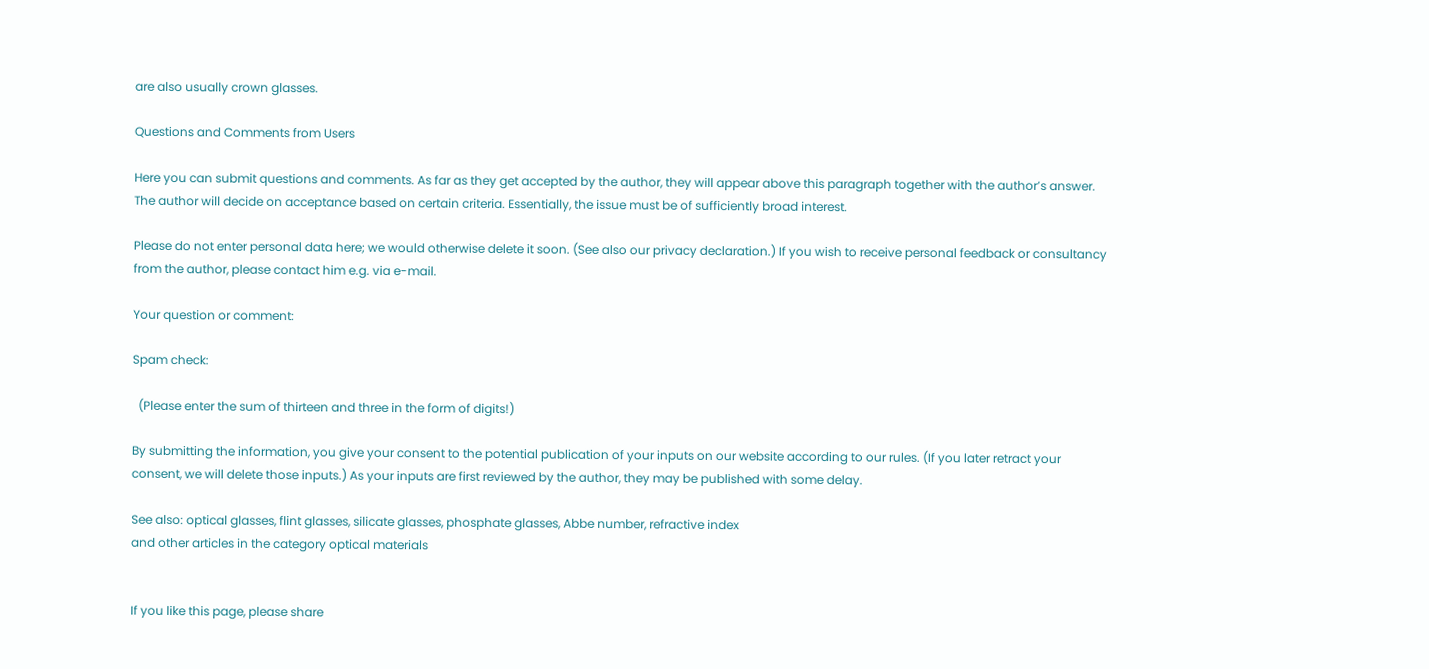are also usually crown glasses.

Questions and Comments from Users

Here you can submit questions and comments. As far as they get accepted by the author, they will appear above this paragraph together with the author’s answer. The author will decide on acceptance based on certain criteria. Essentially, the issue must be of sufficiently broad interest.

Please do not enter personal data here; we would otherwise delete it soon. (See also our privacy declaration.) If you wish to receive personal feedback or consultancy from the author, please contact him e.g. via e-mail.

Your question or comment:

Spam check:

  (Please enter the sum of thirteen and three in the form of digits!)

By submitting the information, you give your consent to the potential publication of your inputs on our website according to our rules. (If you later retract your consent, we will delete those inputs.) As your inputs are first reviewed by the author, they may be published with some delay.

See also: optical glasses, flint glasses, silicate glasses, phosphate glasses, Abbe number, refractive index
and other articles in the category optical materials


If you like this page, please share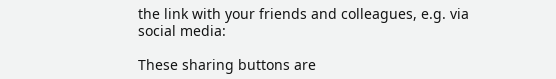the link with your friends and colleagues, e.g. via social media:

These sharing buttons are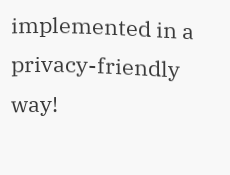implemented in a privacy-friendly way!